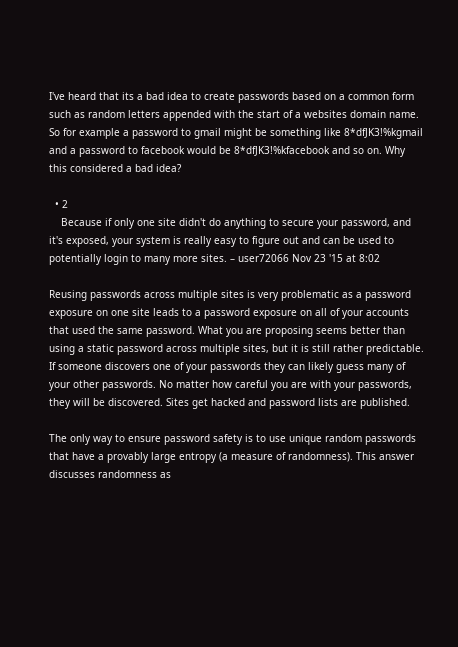I've heard that its a bad idea to create passwords based on a common form such as random letters appended with the start of a websites domain name. So for example a password to gmail might be something like 8*dfJK3!%kgmail and a password to facebook would be 8*dfJK3!%kfacebook and so on. Why this considered a bad idea?

  • 2
    Because if only one site didn't do anything to secure your password, and it's exposed, your system is really easy to figure out and can be used to potentially login to many more sites. – user72066 Nov 23 '15 at 8:02

Reusing passwords across multiple sites is very problematic as a password exposure on one site leads to a password exposure on all of your accounts that used the same password. What you are proposing seems better than using a static password across multiple sites, but it is still rather predictable. If someone discovers one of your passwords they can likely guess many of your other passwords. No matter how careful you are with your passwords, they will be discovered. Sites get hacked and password lists are published.

The only way to ensure password safety is to use unique random passwords that have a provably large entropy (a measure of randomness). This answer discusses randomness as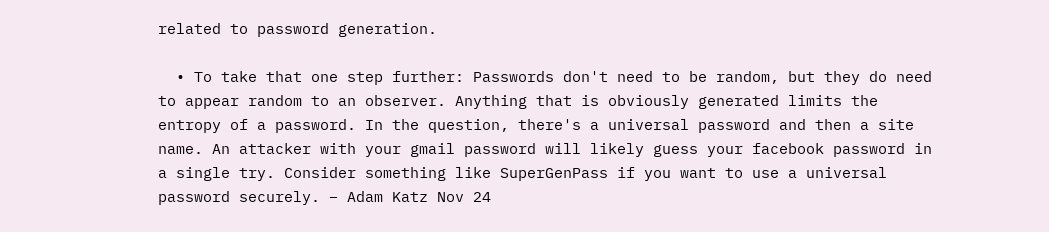related to password generation.

  • To take that one step further: Passwords don't need to be random, but they do need to appear random to an observer. Anything that is obviously generated limits the entropy of a password. In the question, there's a universal password and then a site name. An attacker with your gmail password will likely guess your facebook password in a single try. Consider something like SuperGenPass if you want to use a universal password securely. – Adam Katz Nov 24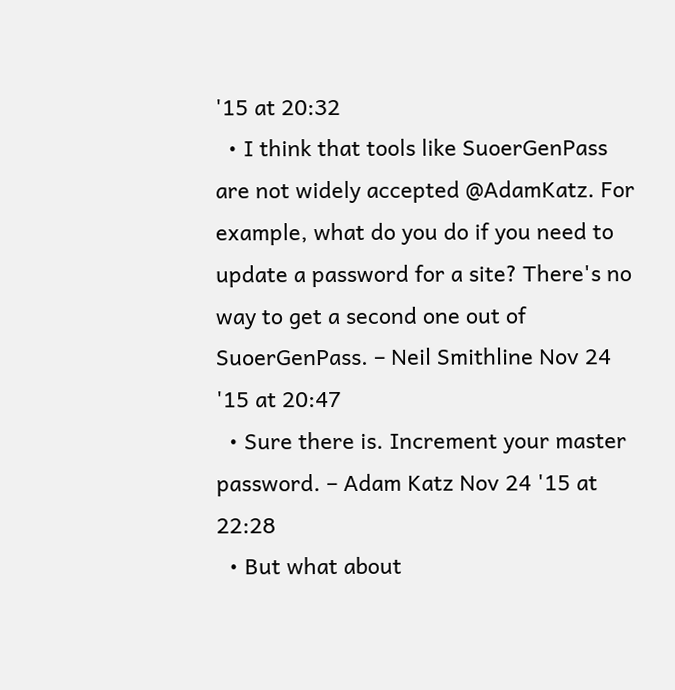'15 at 20:32
  • I think that tools like SuoerGenPass are not widely accepted @AdamKatz. For example, what do you do if you need to update a password for a site? There's no way to get a second one out of SuoerGenPass. – Neil Smithline Nov 24 '15 at 20:47
  • Sure there is. Increment your master password. – Adam Katz Nov 24 '15 at 22:28
  • But what about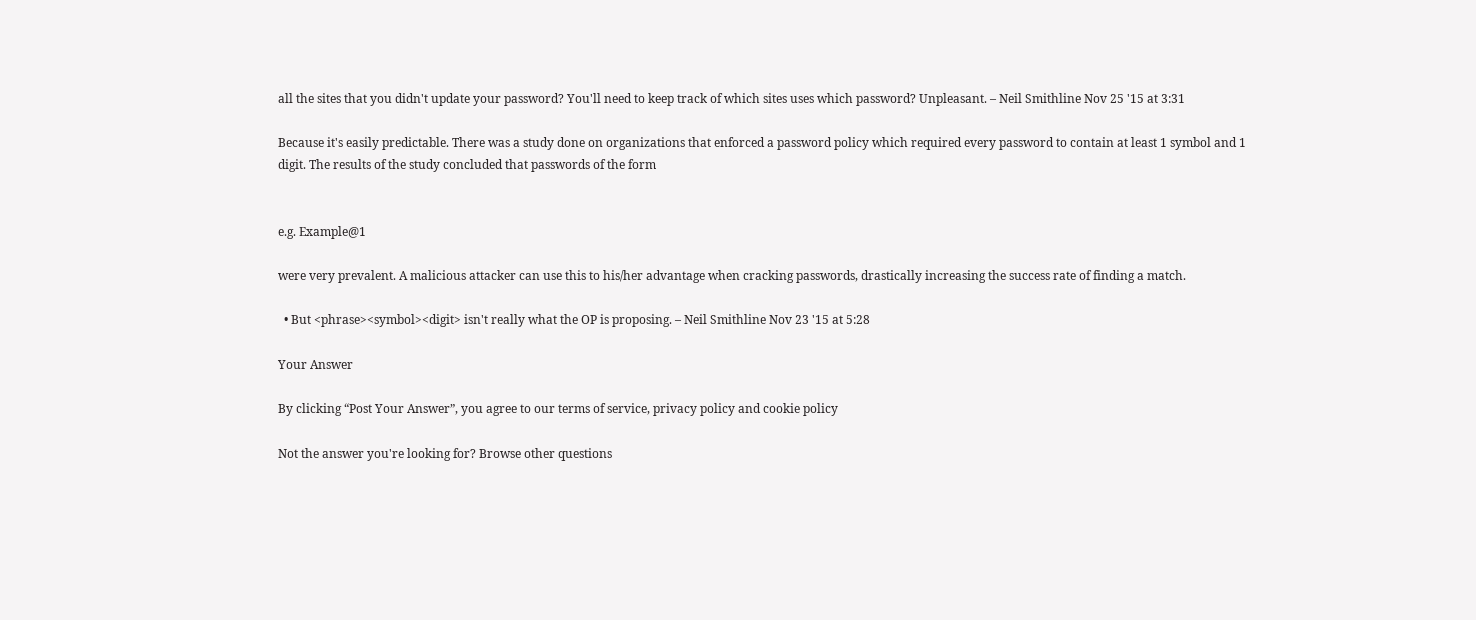all the sites that you didn't update your password? You'll need to keep track of which sites uses which password? Unpleasant. – Neil Smithline Nov 25 '15 at 3:31

Because it's easily predictable. There was a study done on organizations that enforced a password policy which required every password to contain at least 1 symbol and 1 digit. The results of the study concluded that passwords of the form


e.g. Example@1

were very prevalent. A malicious attacker can use this to his/her advantage when cracking passwords, drastically increasing the success rate of finding a match.

  • But <phrase><symbol><digit> isn't really what the OP is proposing. – Neil Smithline Nov 23 '15 at 5:28

Your Answer

By clicking “Post Your Answer”, you agree to our terms of service, privacy policy and cookie policy

Not the answer you're looking for? Browse other questions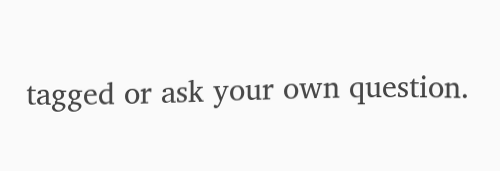tagged or ask your own question.